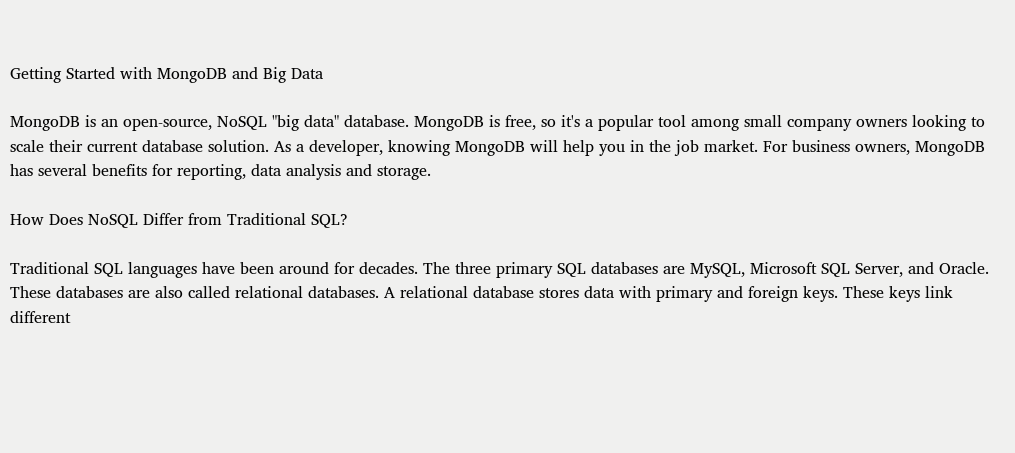Getting Started with MongoDB and Big Data

MongoDB is an open-source, NoSQL "big data" database. MongoDB is free, so it's a popular tool among small company owners looking to scale their current database solution. As a developer, knowing MongoDB will help you in the job market. For business owners, MongoDB has several benefits for reporting, data analysis and storage.

How Does NoSQL Differ from Traditional SQL?

Traditional SQL languages have been around for decades. The three primary SQL databases are MySQL, Microsoft SQL Server, and Oracle. These databases are also called relational databases. A relational database stores data with primary and foreign keys. These keys link different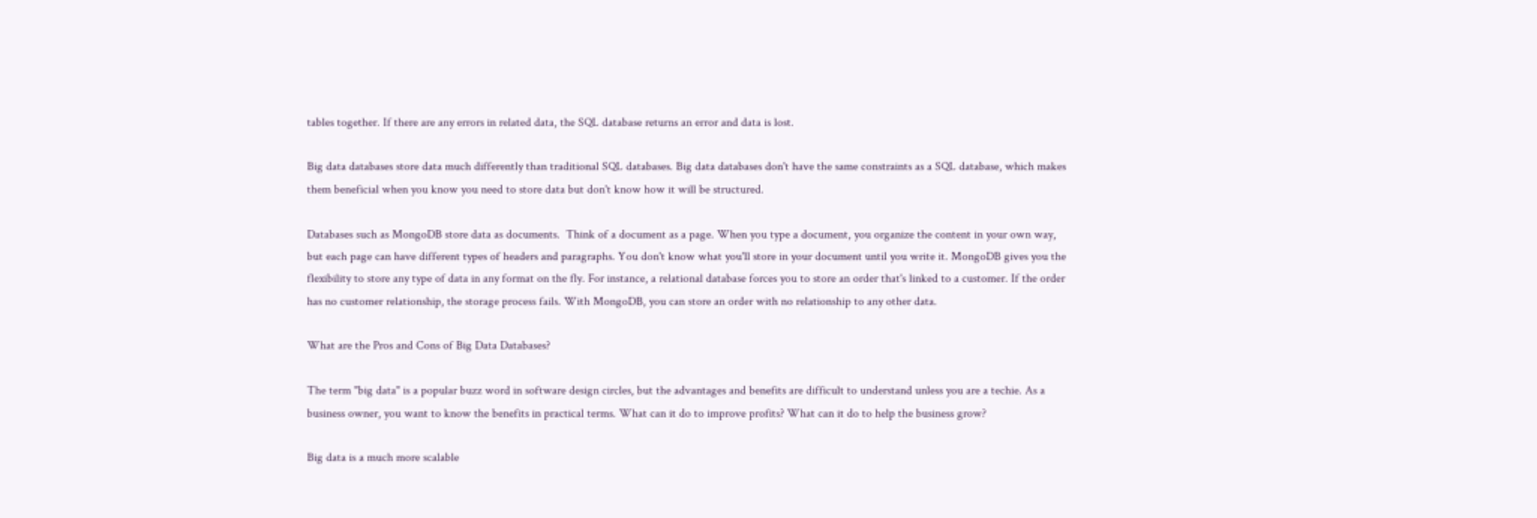tables together. If there are any errors in related data, the SQL database returns an error and data is lost.

Big data databases store data much differently than traditional SQL databases. Big data databases don't have the same constraints as a SQL database, which makes them beneficial when you know you need to store data but don't know how it will be structured.

Databases such as MongoDB store data as documents.  Think of a document as a page. When you type a document, you organize the content in your own way, but each page can have different types of headers and paragraphs. You don't know what you'll store in your document until you write it. MongoDB gives you the flexibility to store any type of data in any format on the fly. For instance, a relational database forces you to store an order that's linked to a customer. If the order has no customer relationship, the storage process fails. With MongoDB, you can store an order with no relationship to any other data.

What are the Pros and Cons of Big Data Databases?

The term "big data" is a popular buzz word in software design circles, but the advantages and benefits are difficult to understand unless you are a techie. As a business owner, you want to know the benefits in practical terms. What can it do to improve profits? What can it do to help the business grow?

Big data is a much more scalable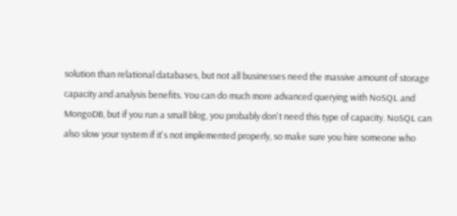solution than relational databases, but not all businesses need the massive amount of storage capacity and analysis benefits. You can do much more advanced querying with NoSQL and MongoDB, but if you run a small blog, you probably don't need this type of capacity. NoSQL can also slow your system if it's not implemented properly, so make sure you hire someone who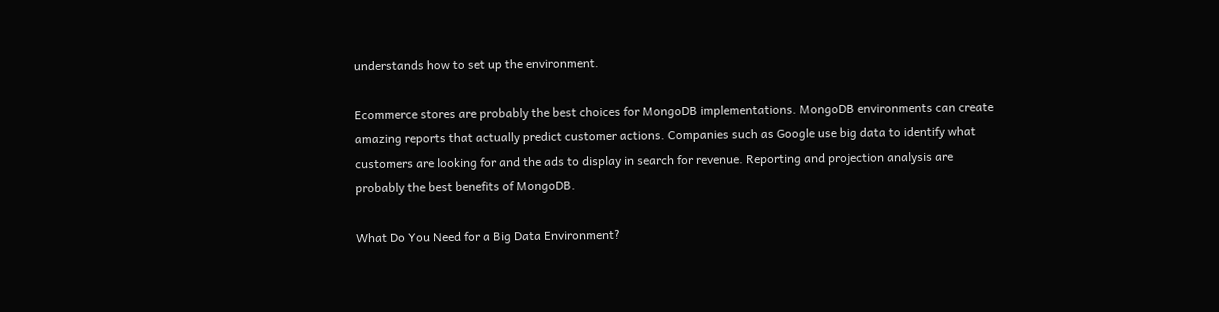understands how to set up the environment.

Ecommerce stores are probably the best choices for MongoDB implementations. MongoDB environments can create amazing reports that actually predict customer actions. Companies such as Google use big data to identify what customers are looking for and the ads to display in search for revenue. Reporting and projection analysis are probably the best benefits of MongoDB.

What Do You Need for a Big Data Environment?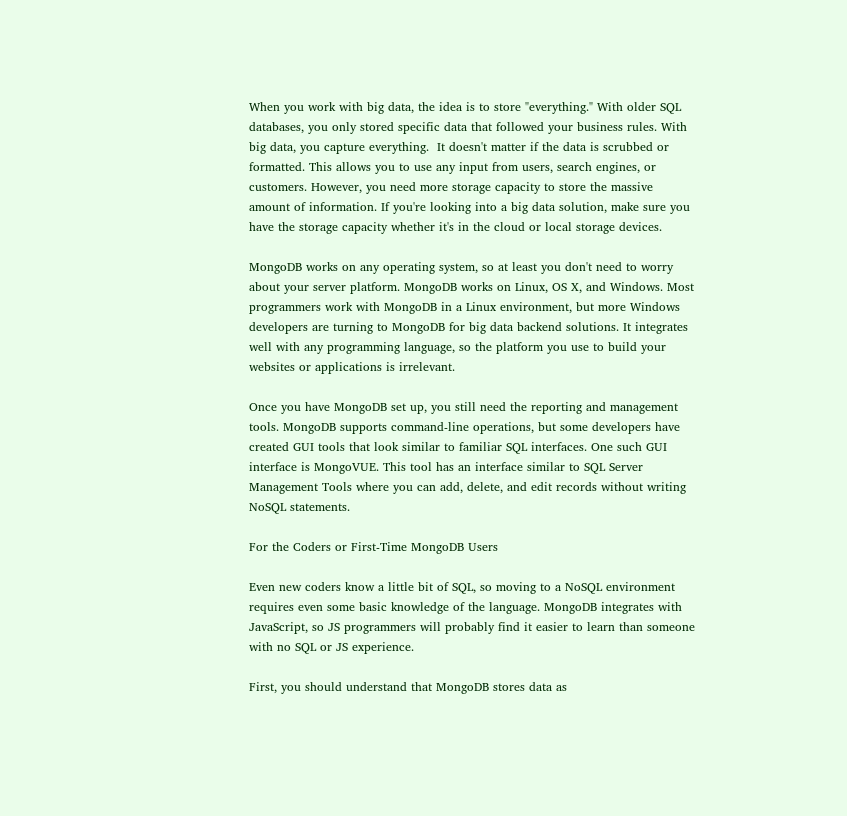When you work with big data, the idea is to store "everything." With older SQL databases, you only stored specific data that followed your business rules. With big data, you capture everything.  It doesn't matter if the data is scrubbed or formatted. This allows you to use any input from users, search engines, or customers. However, you need more storage capacity to store the massive amount of information. If you're looking into a big data solution, make sure you have the storage capacity whether it's in the cloud or local storage devices.

MongoDB works on any operating system, so at least you don't need to worry about your server platform. MongoDB works on Linux, OS X, and Windows. Most programmers work with MongoDB in a Linux environment, but more Windows developers are turning to MongoDB for big data backend solutions. It integrates well with any programming language, so the platform you use to build your websites or applications is irrelevant.

Once you have MongoDB set up, you still need the reporting and management tools. MongoDB supports command-line operations, but some developers have created GUI tools that look similar to familiar SQL interfaces. One such GUI interface is MongoVUE. This tool has an interface similar to SQL Server Management Tools where you can add, delete, and edit records without writing NoSQL statements.

For the Coders or First-Time MongoDB Users

Even new coders know a little bit of SQL, so moving to a NoSQL environment requires even some basic knowledge of the language. MongoDB integrates with JavaScript, so JS programmers will probably find it easier to learn than someone with no SQL or JS experience.

First, you should understand that MongoDB stores data as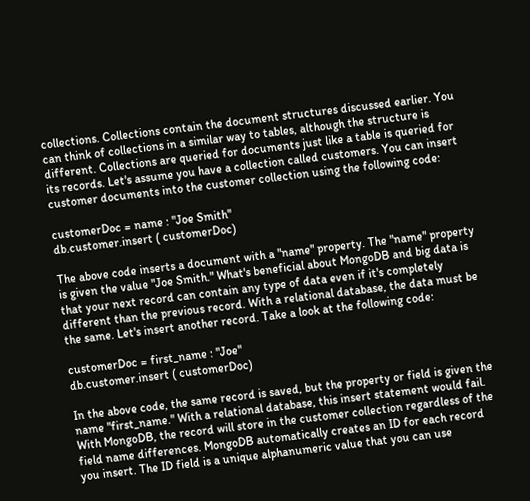collections. Collections contain the document structures discussed earlier. You can think of collections in a similar way to tables, although the structure is different. Collections are queried for documents just like a table is queried for its records. Let's assume you have a collection called customers. You can insert customer documents into the customer collection using the following code:

customerDoc = name : "Joe Smith"
db.customer.insert ( customerDoc)

The above code inserts a document with a "name" property. The "name" property is given the value "Joe Smith." What's beneficial about MongoDB and big data is that your next record can contain any type of data even if it's completely different than the previous record. With a relational database, the data must be the same. Let's insert another record. Take a look at the following code:

customerDoc = first_name : "Joe"
db.customer.insert ( customerDoc)

In the above code, the same record is saved, but the property or field is given the name "first_name." With a relational database, this insert statement would fail. With MongoDB, the record will store in the customer collection regardless of the field name differences. MongoDB automatically creates an ID for each record you insert. The ID field is a unique alphanumeric value that you can use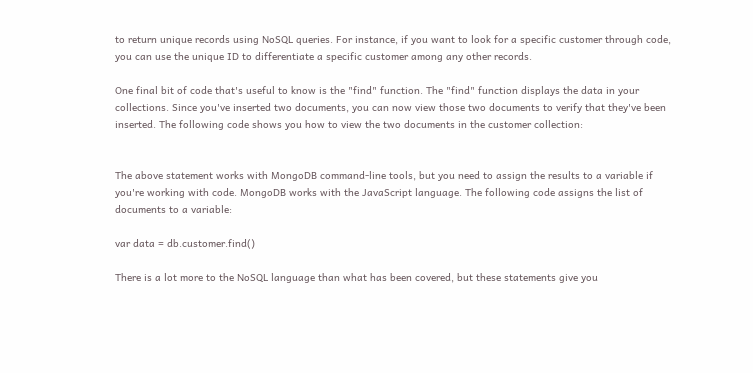to return unique records using NoSQL queries. For instance, if you want to look for a specific customer through code, you can use the unique ID to differentiate a specific customer among any other records.

One final bit of code that's useful to know is the "find" function. The "find" function displays the data in your collections. Since you've inserted two documents, you can now view those two documents to verify that they've been inserted. The following code shows you how to view the two documents in the customer collection:


The above statement works with MongoDB command-line tools, but you need to assign the results to a variable if you're working with code. MongoDB works with the JavaScript language. The following code assigns the list of documents to a variable:

var data = db.customer.find()

There is a lot more to the NoSQL language than what has been covered, but these statements give you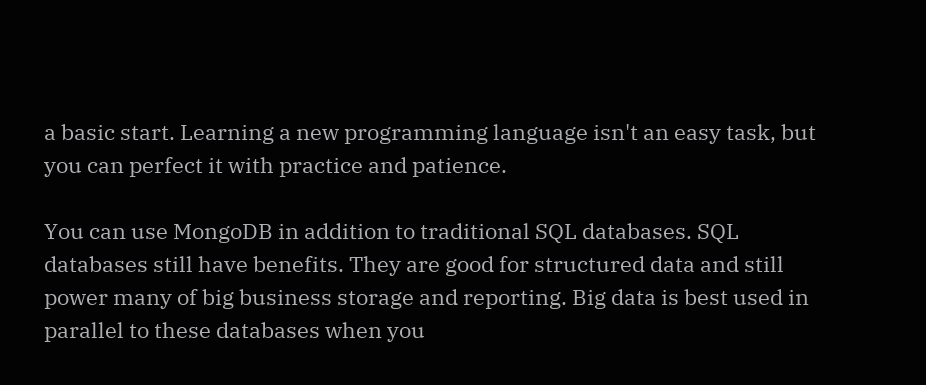a basic start. Learning a new programming language isn't an easy task, but you can perfect it with practice and patience.

You can use MongoDB in addition to traditional SQL databases. SQL databases still have benefits. They are good for structured data and still power many of big business storage and reporting. Big data is best used in parallel to these databases when you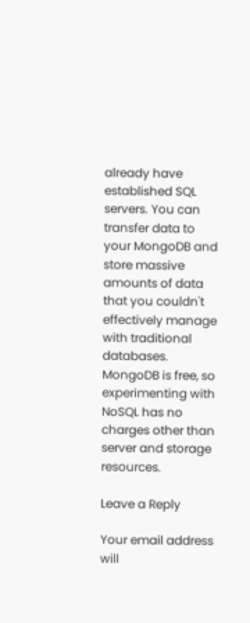already have established SQL servers. You can transfer data to your MongoDB and store massive amounts of data that you couldn't effectively manage with traditional databases. MongoDB is free, so experimenting with NoSQL has no charges other than server and storage resources.

Leave a Reply

Your email address will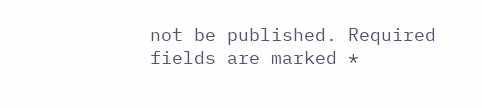not be published. Required fields are marked *